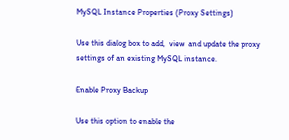MySQL Instance Properties (Proxy Settings)

Use this dialog box to add,  view  and update the proxy settings of an existing MySQL instance.

Enable Proxy Backup

Use this option to enable the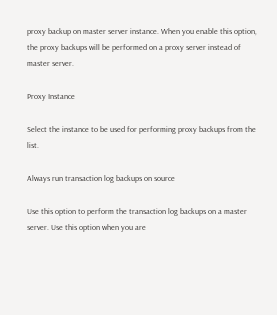proxy backup on master server instance. When you enable this option, the proxy backups will be performed on a proxy server instead of master server.

Proxy Instance

Select the instance to be used for performing proxy backups from the list.

Always run transaction log backups on source

Use this option to perform the transaction log backups on a master server. Use this option when you are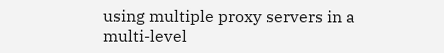using multiple proxy servers in a multi-level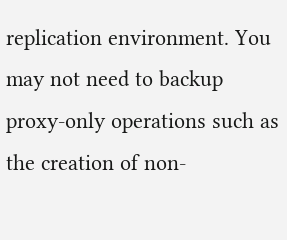replication environment. You may not need to backup proxy-only operations such as the creation of non-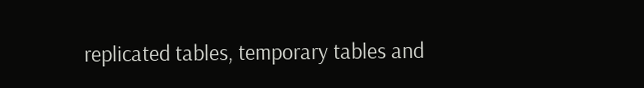replicated tables, temporary tables and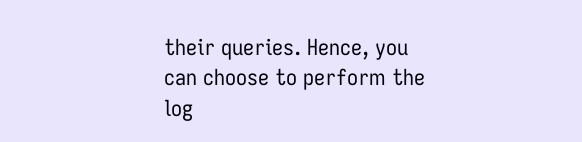their queries. Hence, you can choose to perform the log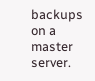backups on a master server.